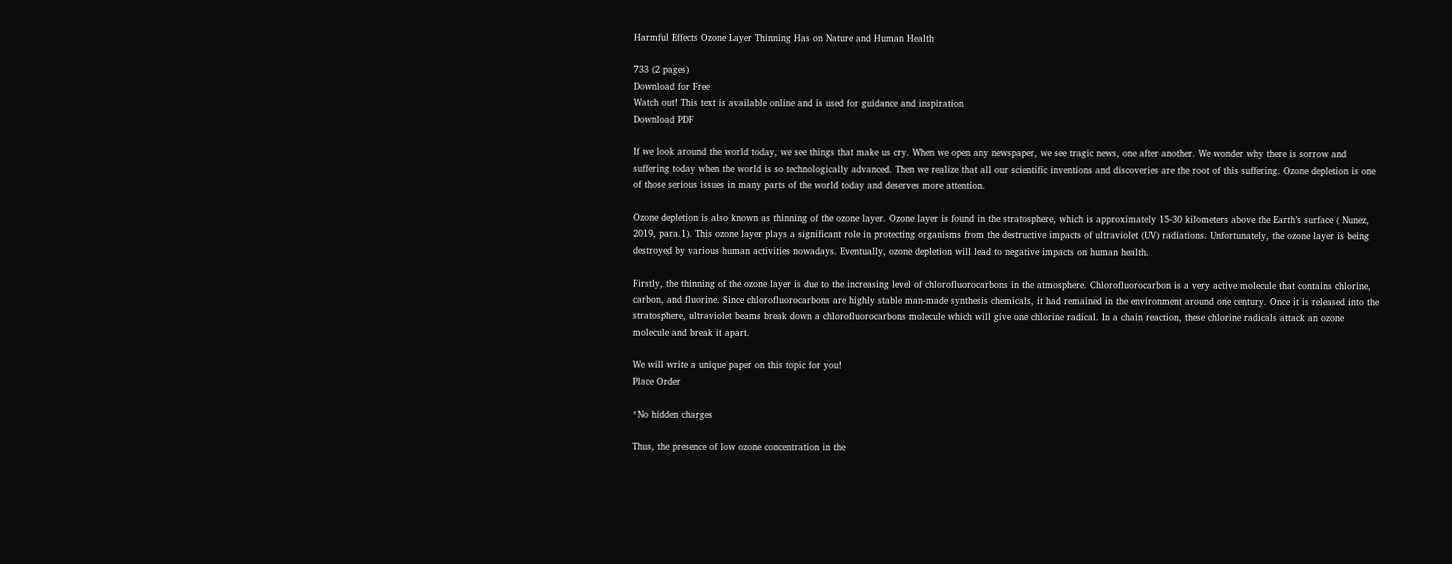Harmful Effects Ozone Layer Thinning Has on Nature and Human Health

733 (2 pages)
Download for Free
Watch out! This text is available online and is used for guidance and inspiration
Download PDF

If we look around the world today, we see things that make us cry. When we open any newspaper, we see tragic news, one after another. We wonder why there is sorrow and suffering today when the world is so technologically advanced. Then we realize that all our scientific inventions and discoveries are the root of this suffering. Ozone depletion is one of those serious issues in many parts of the world today and deserves more attention.

Ozone depletion is also known as thinning of the ozone layer. Ozone layer is found in the stratosphere, which is approximately 15-30 kilometers above the Earth’s surface ( Nunez, 2019, para.1). This ozone layer plays a significant role in protecting organisms from the destructive impacts of ultraviolet (UV) radiations. Unfortunately, the ozone layer is being destroyed by various human activities nowadays. Eventually, ozone depletion will lead to negative impacts on human health.

Firstly, the thinning of the ozone layer is due to the increasing level of chlorofluorocarbons in the atmosphere. Chlorofluorocarbon is a very active molecule that contains chlorine, carbon, and fluorine. Since chlorofluorocarbons are highly stable man-made synthesis chemicals, it had remained in the environment around one century. Once it is released into the stratosphere, ultraviolet beams break down a chlorofluorocarbons molecule which will give one chlorine radical. In a chain reaction, these chlorine radicals attack an ozone molecule and break it apart.

We will write a unique paper on this topic for you!
Place Order

*No hidden charges

Thus, the presence of low ozone concentration in the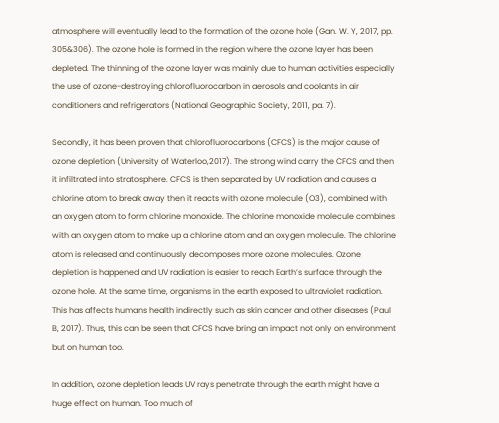atmosphere will eventually lead to the formation of the ozone hole (Gan. W. Y, 2017, pp. 305&306). The ozone hole is formed in the region where the ozone layer has been depleted. The thinning of the ozone layer was mainly due to human activities especially the use of ozone-destroying chlorofluorocarbon in aerosols and coolants in air conditioners and refrigerators (National Geographic Society, 2011, pa. 7).

Secondly, it has been proven that chlorofluorocarbons (CFCS) is the major cause of ozone depletion (University of Waterloo,2017). The strong wind carry the CFCS and then it infiltrated into stratosphere. CFCS is then separated by UV radiation and causes a chlorine atom to break away then it reacts with ozone molecule (O3), combined with an oxygen atom to form chlorine monoxide. The chlorine monoxide molecule combines with an oxygen atom to make up a chlorine atom and an oxygen molecule. The chlorine atom is released and continuously decomposes more ozone molecules. Ozone depletion is happened and UV radiation is easier to reach Earth’s surface through the ozone hole. At the same time, organisms in the earth exposed to ultraviolet radiation. This has affects humans health indirectly such as skin cancer and other diseases (Paul B, 2017). Thus, this can be seen that CFCS have bring an impact not only on environment but on human too.

In addition, ozone depletion leads UV rays penetrate through the earth might have a huge effect on human. Too much of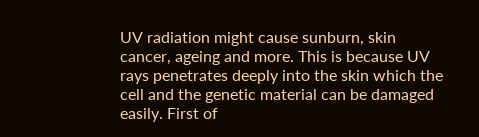UV radiation might cause sunburn, skin cancer, ageing and more. This is because UV rays penetrates deeply into the skin which the cell and the genetic material can be damaged easily. First of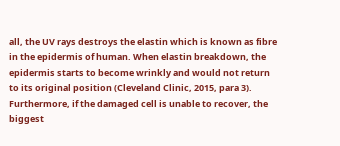all, the UV rays destroys the elastin which is known as fibre in the epidermis of human. When elastin breakdown, the epidermis starts to become wrinkly and would not return to its original position (Cleveland Clinic, 2015, para 3). Furthermore, if the damaged cell is unable to recover, the biggest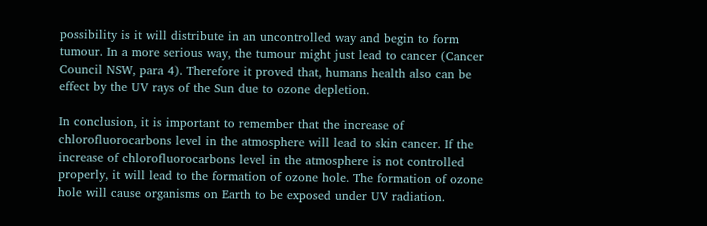possibility is it will distribute in an uncontrolled way and begin to form tumour. In a more serious way, the tumour might just lead to cancer (Cancer Council NSW, para 4). Therefore it proved that, humans health also can be effect by the UV rays of the Sun due to ozone depletion.

In conclusion, it is important to remember that the increase of chlorofluorocarbons level in the atmosphere will lead to skin cancer. If the increase of chlorofluorocarbons level in the atmosphere is not controlled properly, it will lead to the formation of ozone hole. The formation of ozone hole will cause organisms on Earth to be exposed under UV radiation.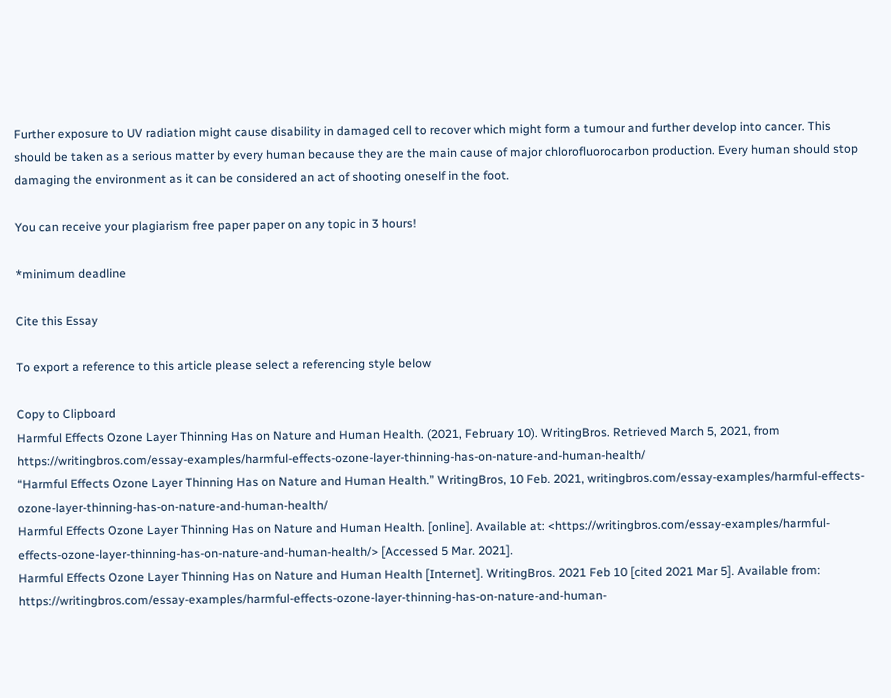Further exposure to UV radiation might cause disability in damaged cell to recover which might form a tumour and further develop into cancer. This should be taken as a serious matter by every human because they are the main cause of major chlorofluorocarbon production. Every human should stop damaging the environment as it can be considered an act of shooting oneself in the foot.

You can receive your plagiarism free paper paper on any topic in 3 hours!

*minimum deadline

Cite this Essay

To export a reference to this article please select a referencing style below

Copy to Clipboard
Harmful Effects Ozone Layer Thinning Has on Nature and Human Health. (2021, February 10). WritingBros. Retrieved March 5, 2021, from https://writingbros.com/essay-examples/harmful-effects-ozone-layer-thinning-has-on-nature-and-human-health/
“Harmful Effects Ozone Layer Thinning Has on Nature and Human Health.” WritingBros, 10 Feb. 2021, writingbros.com/essay-examples/harmful-effects-ozone-layer-thinning-has-on-nature-and-human-health/
Harmful Effects Ozone Layer Thinning Has on Nature and Human Health. [online]. Available at: <https://writingbros.com/essay-examples/harmful-effects-ozone-layer-thinning-has-on-nature-and-human-health/> [Accessed 5 Mar. 2021].
Harmful Effects Ozone Layer Thinning Has on Nature and Human Health [Internet]. WritingBros. 2021 Feb 10 [cited 2021 Mar 5]. Available from: https://writingbros.com/essay-examples/harmful-effects-ozone-layer-thinning-has-on-nature-and-human-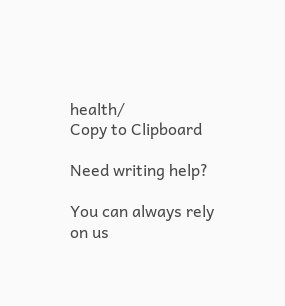health/
Copy to Clipboard

Need writing help?

You can always rely on us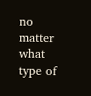no matter what type of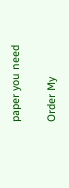paper you need

Order My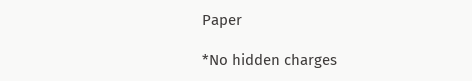Paper

*No hidden charges